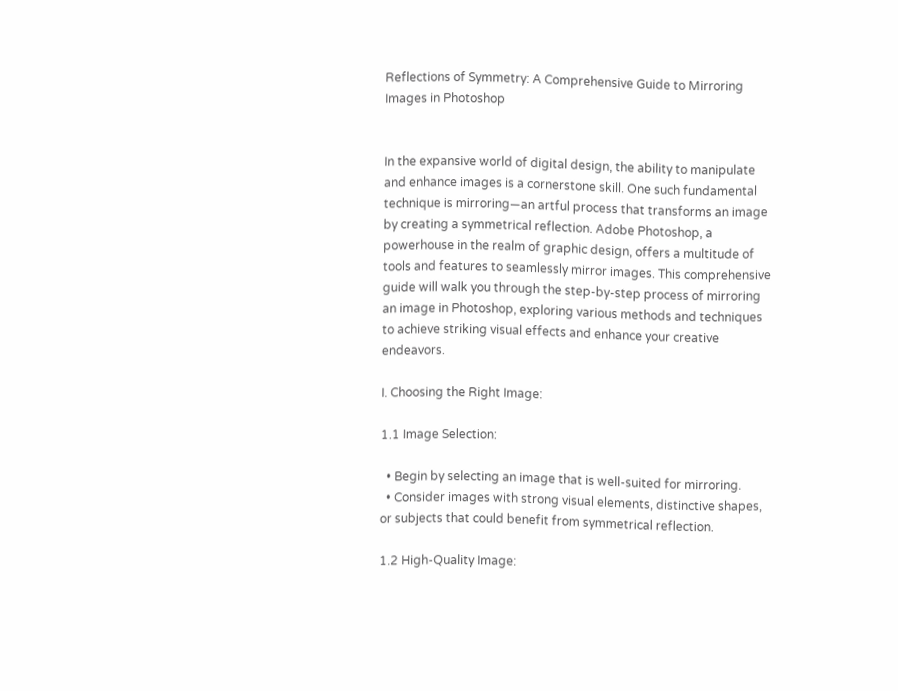Reflections of Symmetry: A Comprehensive Guide to Mirroring Images in Photoshop


In the expansive world of digital design, the ability to manipulate and enhance images is a cornerstone skill. One such fundamental technique is mirroring—an artful process that transforms an image by creating a symmetrical reflection. Adobe Photoshop, a powerhouse in the realm of graphic design, offers a multitude of tools and features to seamlessly mirror images. This comprehensive guide will walk you through the step-by-step process of mirroring an image in Photoshop, exploring various methods and techniques to achieve striking visual effects and enhance your creative endeavors.

I. Choosing the Right Image:

1.1 Image Selection:

  • Begin by selecting an image that is well-suited for mirroring.
  • Consider images with strong visual elements, distinctive shapes, or subjects that could benefit from symmetrical reflection.

1.2 High-Quality Image: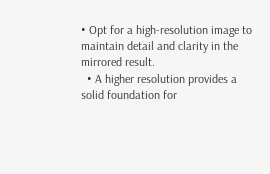• Opt for a high-resolution image to maintain detail and clarity in the mirrored result.
  • A higher resolution provides a solid foundation for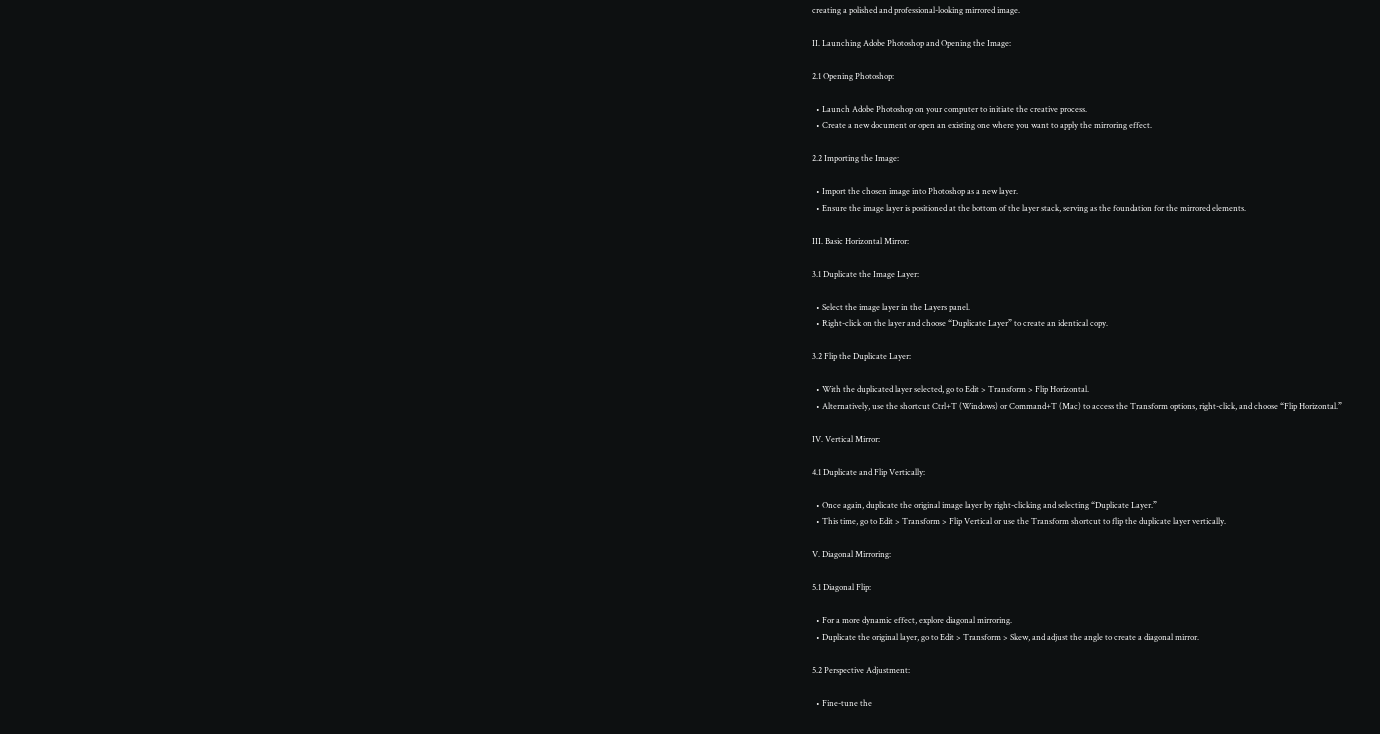creating a polished and professional-looking mirrored image.

II. Launching Adobe Photoshop and Opening the Image:

2.1 Opening Photoshop:

  • Launch Adobe Photoshop on your computer to initiate the creative process.
  • Create a new document or open an existing one where you want to apply the mirroring effect.

2.2 Importing the Image:

  • Import the chosen image into Photoshop as a new layer.
  • Ensure the image layer is positioned at the bottom of the layer stack, serving as the foundation for the mirrored elements.

III. Basic Horizontal Mirror:

3.1 Duplicate the Image Layer:

  • Select the image layer in the Layers panel.
  • Right-click on the layer and choose “Duplicate Layer” to create an identical copy.

3.2 Flip the Duplicate Layer:

  • With the duplicated layer selected, go to Edit > Transform > Flip Horizontal.
  • Alternatively, use the shortcut Ctrl+T (Windows) or Command+T (Mac) to access the Transform options, right-click, and choose “Flip Horizontal.”

IV. Vertical Mirror:

4.1 Duplicate and Flip Vertically:

  • Once again, duplicate the original image layer by right-clicking and selecting “Duplicate Layer.”
  • This time, go to Edit > Transform > Flip Vertical or use the Transform shortcut to flip the duplicate layer vertically.

V. Diagonal Mirroring:

5.1 Diagonal Flip:

  • For a more dynamic effect, explore diagonal mirroring.
  • Duplicate the original layer, go to Edit > Transform > Skew, and adjust the angle to create a diagonal mirror.

5.2 Perspective Adjustment:

  • Fine-tune the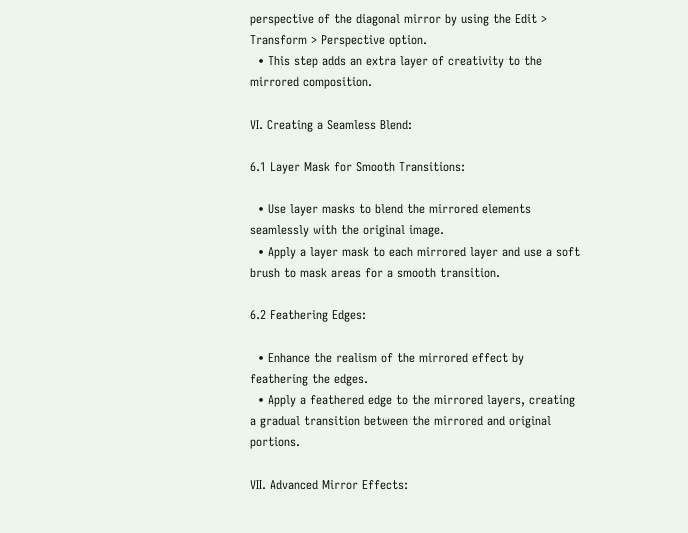perspective of the diagonal mirror by using the Edit > Transform > Perspective option.
  • This step adds an extra layer of creativity to the mirrored composition.

VI. Creating a Seamless Blend:

6.1 Layer Mask for Smooth Transitions:

  • Use layer masks to blend the mirrored elements seamlessly with the original image.
  • Apply a layer mask to each mirrored layer and use a soft brush to mask areas for a smooth transition.

6.2 Feathering Edges:

  • Enhance the realism of the mirrored effect by feathering the edges.
  • Apply a feathered edge to the mirrored layers, creating a gradual transition between the mirrored and original portions.

VII. Advanced Mirror Effects: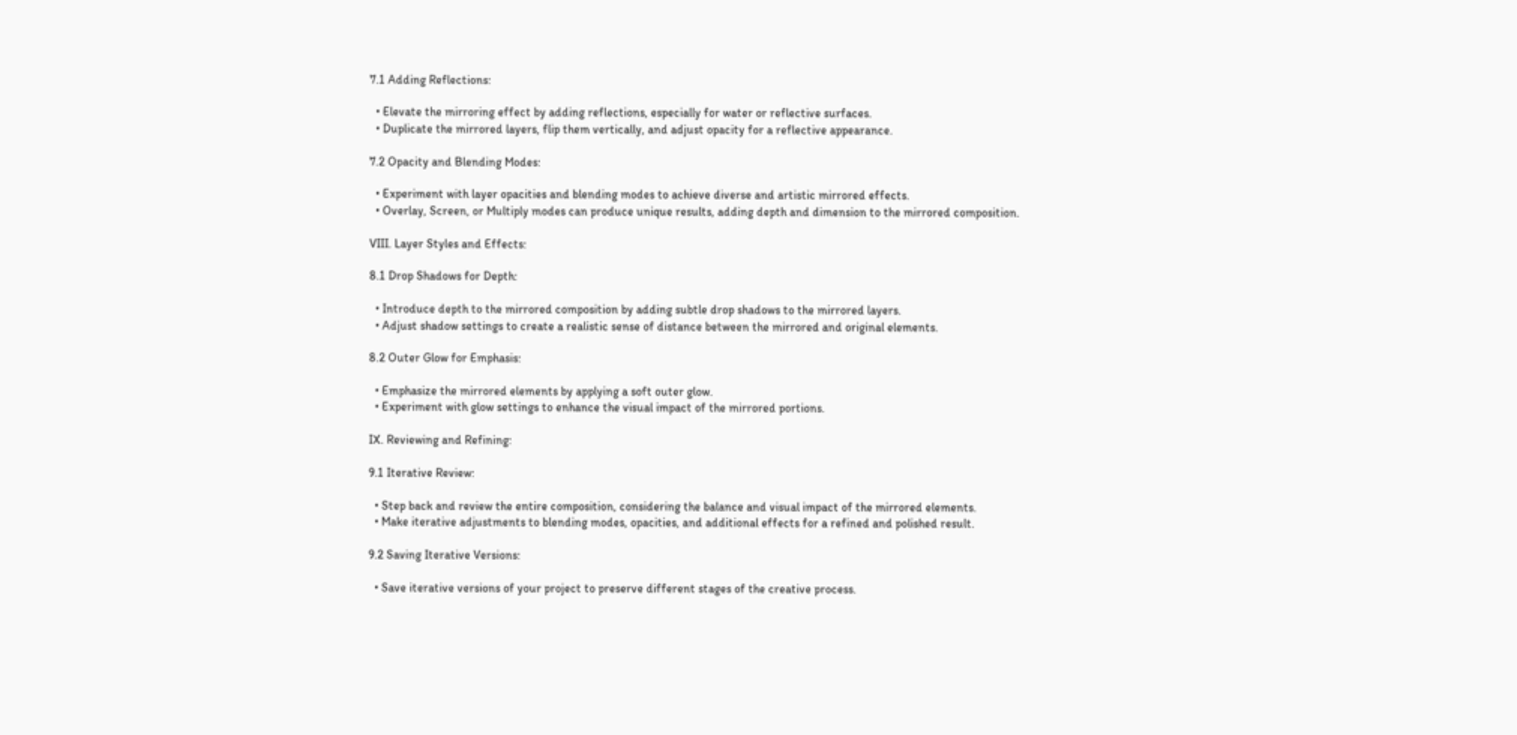7.1 Adding Reflections:

  • Elevate the mirroring effect by adding reflections, especially for water or reflective surfaces.
  • Duplicate the mirrored layers, flip them vertically, and adjust opacity for a reflective appearance.

7.2 Opacity and Blending Modes:

  • Experiment with layer opacities and blending modes to achieve diverse and artistic mirrored effects.
  • Overlay, Screen, or Multiply modes can produce unique results, adding depth and dimension to the mirrored composition.

VIII. Layer Styles and Effects:

8.1 Drop Shadows for Depth:

  • Introduce depth to the mirrored composition by adding subtle drop shadows to the mirrored layers.
  • Adjust shadow settings to create a realistic sense of distance between the mirrored and original elements.

8.2 Outer Glow for Emphasis:

  • Emphasize the mirrored elements by applying a soft outer glow.
  • Experiment with glow settings to enhance the visual impact of the mirrored portions.

IX. Reviewing and Refining:

9.1 Iterative Review:

  • Step back and review the entire composition, considering the balance and visual impact of the mirrored elements.
  • Make iterative adjustments to blending modes, opacities, and additional effects for a refined and polished result.

9.2 Saving Iterative Versions:

  • Save iterative versions of your project to preserve different stages of the creative process.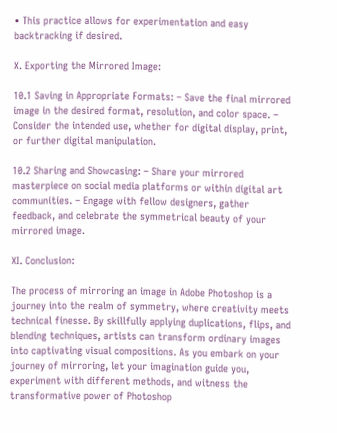• This practice allows for experimentation and easy backtracking if desired.

X. Exporting the Mirrored Image:

10.1 Saving in Appropriate Formats: – Save the final mirrored image in the desired format, resolution, and color space. – Consider the intended use, whether for digital display, print, or further digital manipulation.

10.2 Sharing and Showcasing: – Share your mirrored masterpiece on social media platforms or within digital art communities. – Engage with fellow designers, gather feedback, and celebrate the symmetrical beauty of your mirrored image.

XI. Conclusion:

The process of mirroring an image in Adobe Photoshop is a journey into the realm of symmetry, where creativity meets technical finesse. By skillfully applying duplications, flips, and blending techniques, artists can transform ordinary images into captivating visual compositions. As you embark on your journey of mirroring, let your imagination guide you, experiment with different methods, and witness the transformative power of Photoshop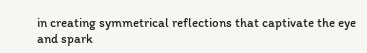in creating symmetrical reflections that captivate the eye and spark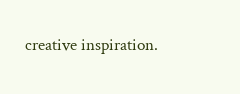creative inspiration.